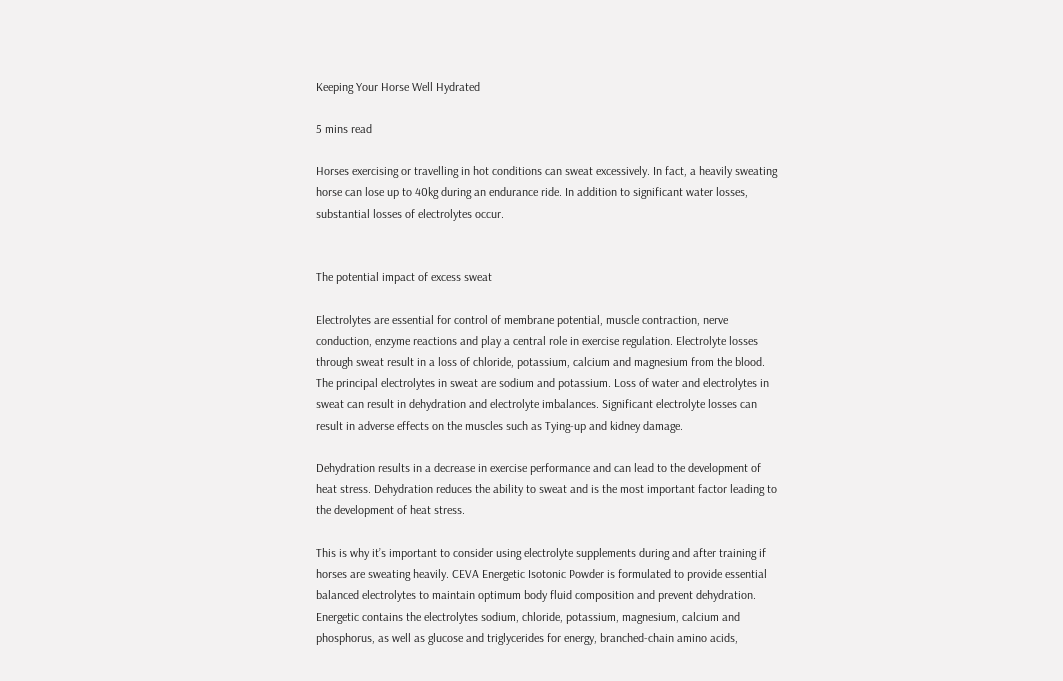Keeping Your Horse Well Hydrated

5 mins read

Horses exercising or travelling in hot conditions can sweat excessively. In fact, a heavily sweating horse can lose up to 40kg during an endurance ride. In addition to significant water losses, substantial losses of electrolytes occur.


The potential impact of excess sweat

Electrolytes are essential for control of membrane potential, muscle contraction, nerve conduction, enzyme reactions and play a central role in exercise regulation. Electrolyte losses through sweat result in a loss of chloride, potassium, calcium and magnesium from the blood. The principal electrolytes in sweat are sodium and potassium. Loss of water and electrolytes in sweat can result in dehydration and electrolyte imbalances. Significant electrolyte losses can result in adverse effects on the muscles such as Tying-up and kidney damage.

Dehydration results in a decrease in exercise performance and can lead to the development of heat stress. Dehydration reduces the ability to sweat and is the most important factor leading to the development of heat stress.

This is why it’s important to consider using electrolyte supplements during and after training if horses are sweating heavily. CEVA Energetic Isotonic Powder is formulated to provide essential balanced electrolytes to maintain optimum body fluid composition and prevent dehydration. Energetic contains the electrolytes sodium, chloride, potassium, magnesium, calcium and phosphorus, as well as glucose and triglycerides for energy, branched-chain amino acids,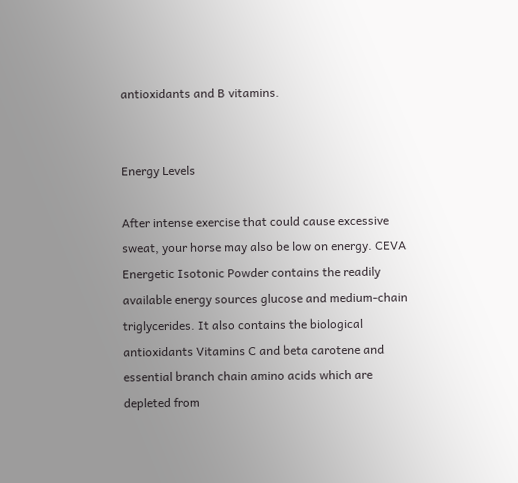antioxidants and B vitamins.


Energy Levels

After intense exercise that could cause excessive sweat, your horse may also be low on energy. CEVA Energetic Isotonic Powder contains the readily available energy sources glucose and medium-chain triglycerides. It also contains the biological antioxidants Vitamins C and beta carotene and essential branch chain amino acids which are depleted from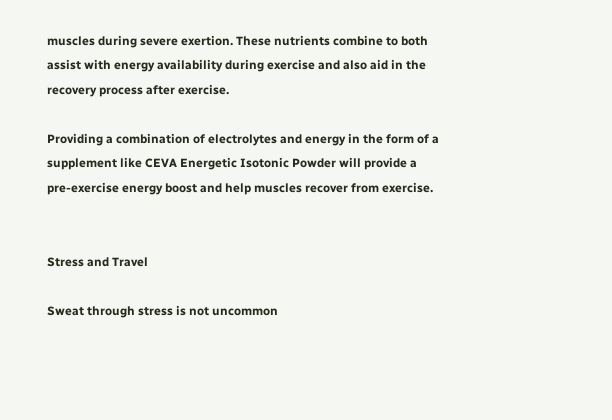muscles during severe exertion. These nutrients combine to both assist with energy availability during exercise and also aid in the recovery process after exercise.

Providing a combination of electrolytes and energy in the form of a supplement like CEVA Energetic Isotonic Powder will provide a pre-exercise energy boost and help muscles recover from exercise.


Stress and Travel

Sweat through stress is not uncommon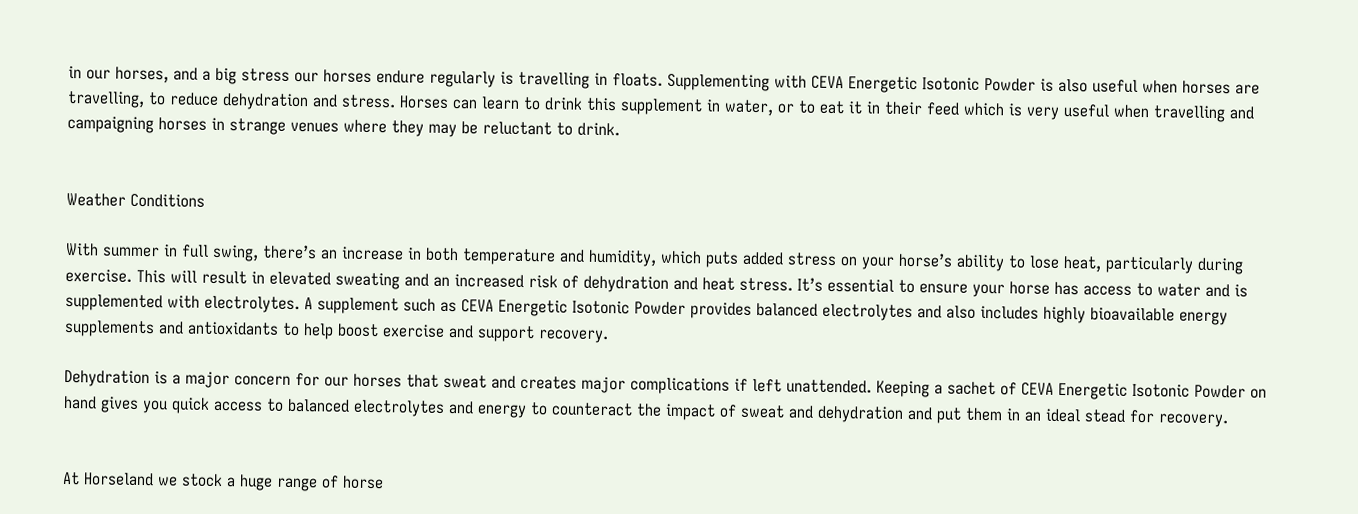in our horses, and a big stress our horses endure regularly is travelling in floats. Supplementing with CEVA Energetic Isotonic Powder is also useful when horses are travelling, to reduce dehydration and stress. Horses can learn to drink this supplement in water, or to eat it in their feed which is very useful when travelling and campaigning horses in strange venues where they may be reluctant to drink.


Weather Conditions

With summer in full swing, there’s an increase in both temperature and humidity, which puts added stress on your horse’s ability to lose heat, particularly during exercise. This will result in elevated sweating and an increased risk of dehydration and heat stress. It’s essential to ensure your horse has access to water and is supplemented with electrolytes. A supplement such as CEVA Energetic Isotonic Powder provides balanced electrolytes and also includes highly bioavailable energy supplements and antioxidants to help boost exercise and support recovery.

Dehydration is a major concern for our horses that sweat and creates major complications if left unattended. Keeping a sachet of CEVA Energetic Isotonic Powder on hand gives you quick access to balanced electrolytes and energy to counteract the impact of sweat and dehydration and put them in an ideal stead for recovery.


At Horseland we stock a huge range of horse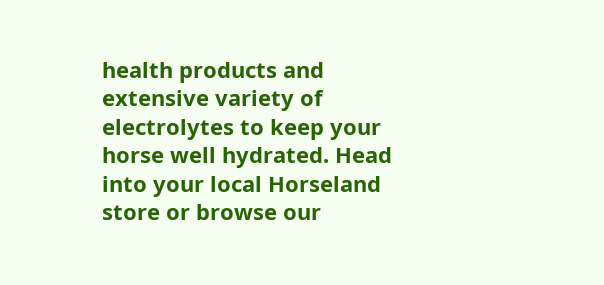health products and extensive variety of electrolytes to keep your horse well hydrated. Head into your local Horseland store or browse our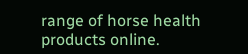range of horse health products online.